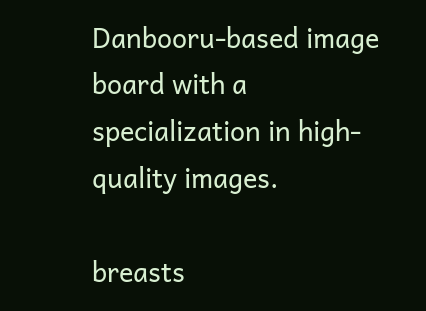Danbooru-based image board with a specialization in high-quality images.

breasts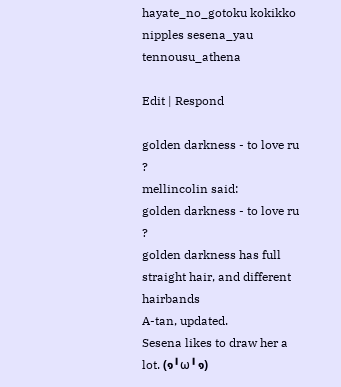hayate_no_gotoku kokikko nipples sesena_yau tennousu_athena

Edit | Respond

golden darkness - to love ru ?
mellincolin said:
golden darkness - to love ru ?
golden darkness has full straight hair, and different hairbands
A-tan, updated.
Sesena likes to draw her a lot. (๑╹ω╹๑)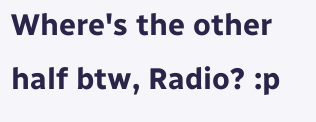Where's the other half btw, Radio? :p